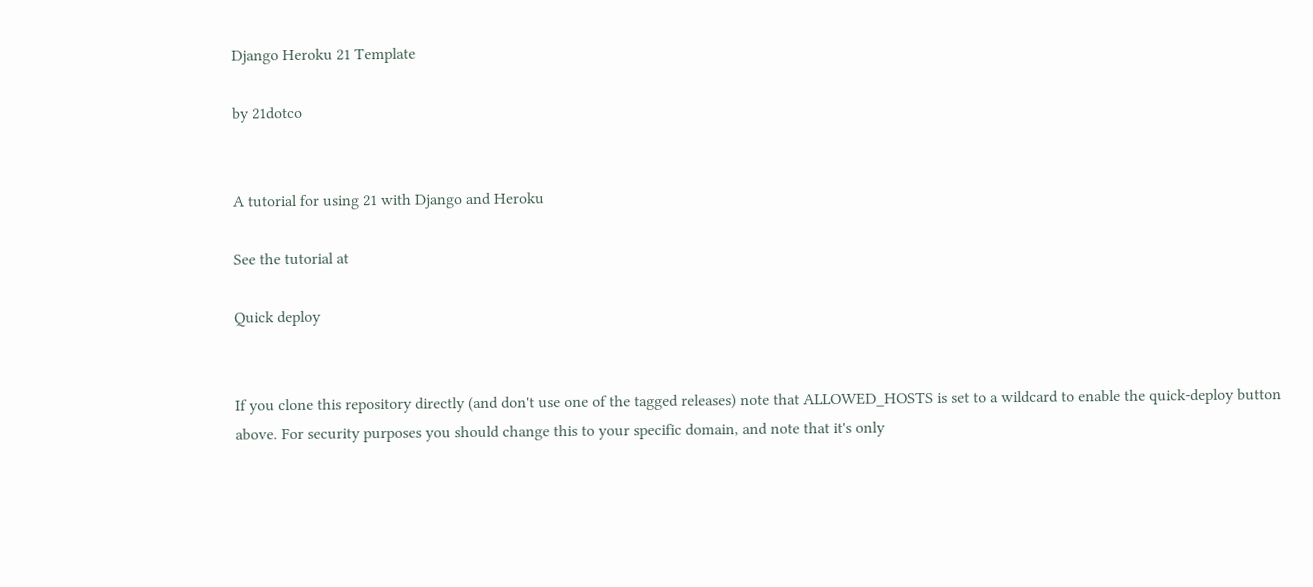Django Heroku 21 Template

by 21dotco


A tutorial for using 21 with Django and Heroku

See the tutorial at

Quick deploy


If you clone this repository directly (and don't use one of the tagged releases) note that ALLOWED_HOSTS is set to a wildcard to enable the quick-deploy button above. For security purposes you should change this to your specific domain, and note that it's only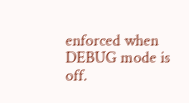enforced when DEBUG mode is off.